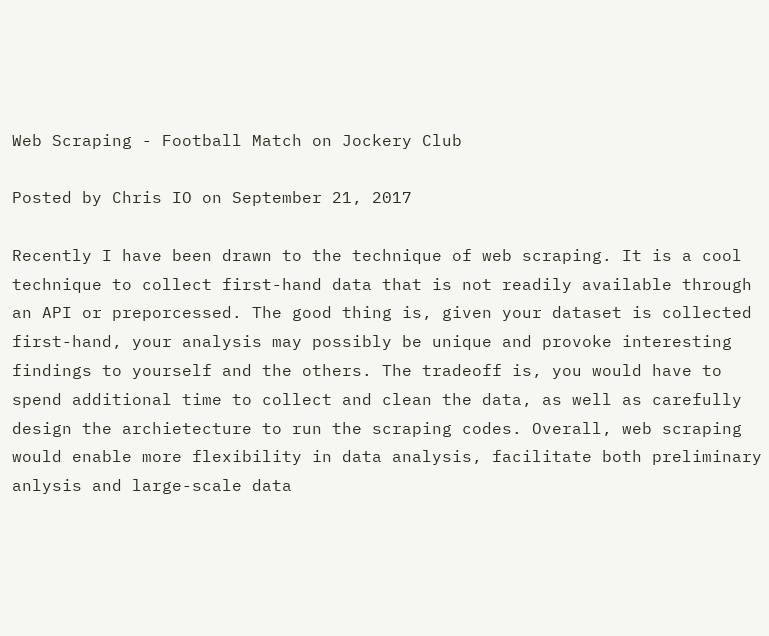Web Scraping - Football Match on Jockery Club

Posted by Chris IO on September 21, 2017

Recently I have been drawn to the technique of web scraping. It is a cool technique to collect first-hand data that is not readily available through an API or preporcessed. The good thing is, given your dataset is collected first-hand, your analysis may possibly be unique and provoke interesting findings to yourself and the others. The tradeoff is, you would have to spend additional time to collect and clean the data, as well as carefully design the archietecture to run the scraping codes. Overall, web scraping would enable more flexibility in data analysis, facilitate both preliminary anlysis and large-scale data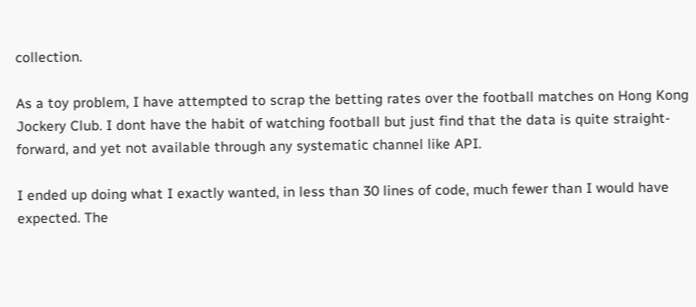collection.

As a toy problem, I have attempted to scrap the betting rates over the football matches on Hong Kong Jockery Club. I dont have the habit of watching football but just find that the data is quite straight-forward, and yet not available through any systematic channel like API.

I ended up doing what I exactly wanted, in less than 30 lines of code, much fewer than I would have expected. The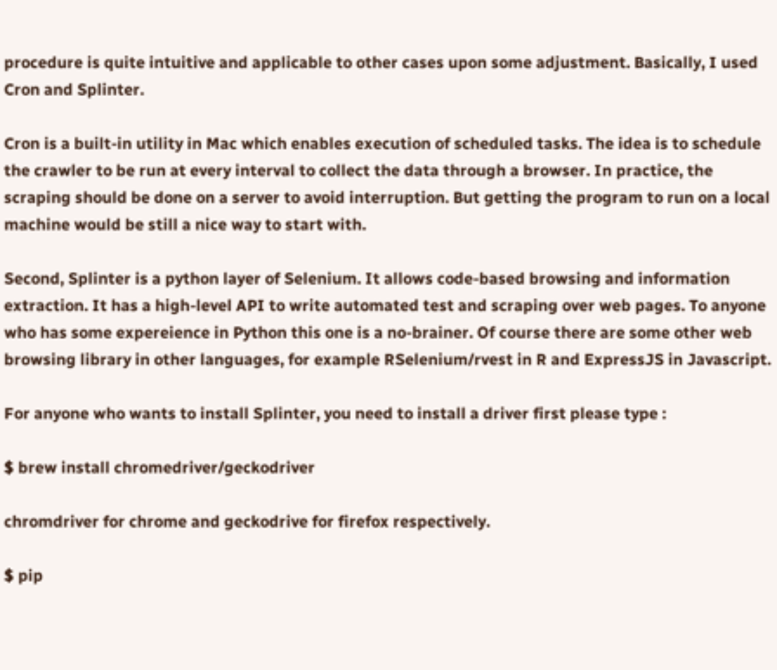procedure is quite intuitive and applicable to other cases upon some adjustment. Basically, I used Cron and Splinter.

Cron is a built-in utility in Mac which enables execution of scheduled tasks. The idea is to schedule the crawler to be run at every interval to collect the data through a browser. In practice, the scraping should be done on a server to avoid interruption. But getting the program to run on a local machine would be still a nice way to start with.

Second, Splinter is a python layer of Selenium. It allows code-based browsing and information extraction. It has a high-level API to write automated test and scraping over web pages. To anyone who has some expereience in Python this one is a no-brainer. Of course there are some other web browsing library in other languages, for example RSelenium/rvest in R and ExpressJS in Javascript.

For anyone who wants to install Splinter, you need to install a driver first please type :

$ brew install chromedriver/geckodriver

chromdriver for chrome and geckodrive for firefox respectively.

$ pip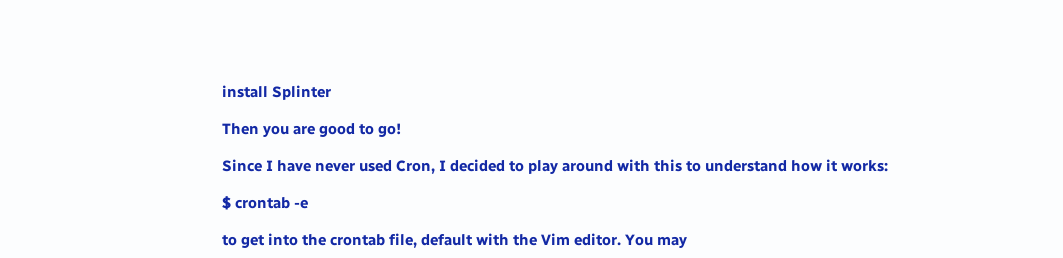install Splinter

Then you are good to go!

Since I have never used Cron, I decided to play around with this to understand how it works:

$ crontab -e

to get into the crontab file, default with the Vim editor. You may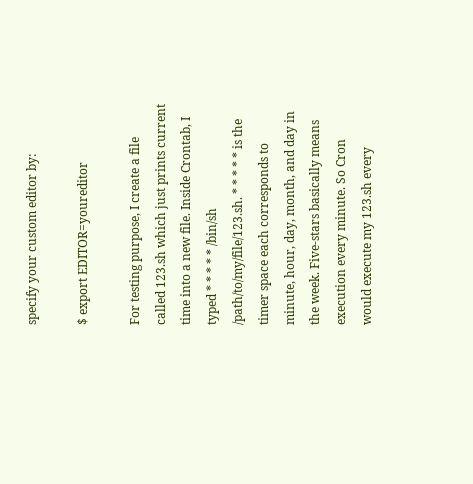specify your custom editor by:

$ export EDITOR=youreditor

For testing purpose, I create a file called 123.sh which just prints current time into a new file. Inside Crontab, I typed * * * * * /bin/sh /path/to/my/file/123.sh. * * * * * is the timer space each corresponds to minute, hour, day, month, and day in the week. Five-stars basically means execution every minute. So Cron would execute my 123.sh every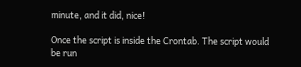minute, and it did, nice!

Once the script is inside the Crontab. The script would be run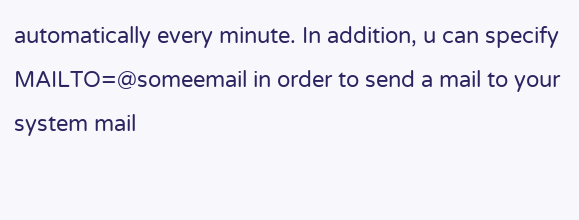automatically every minute. In addition, u can specify MAILTO=@someemail in order to send a mail to your system mail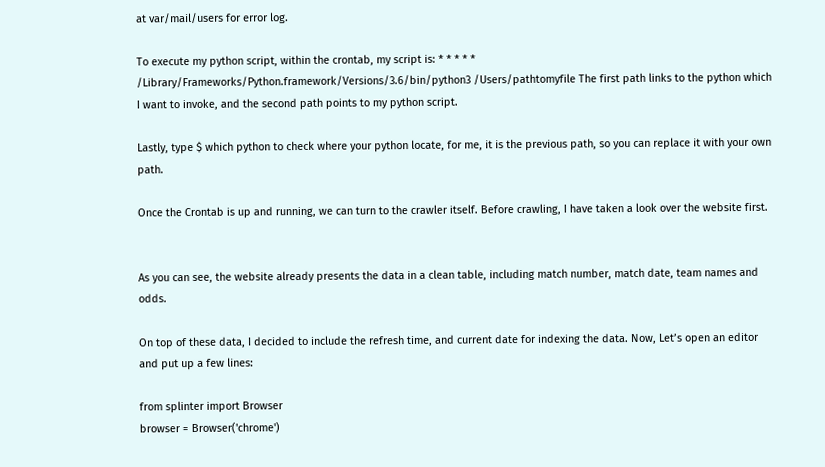at var/mail/users for error log.

To execute my python script, within the crontab, my script is: * * * * * /Library/Frameworks/Python.framework/Versions/3.6/bin/python3 /Users/pathtomyfile The first path links to the python which I want to invoke, and the second path points to my python script.

Lastly, type $ which python to check where your python locate, for me, it is the previous path, so you can replace it with your own path.

Once the Crontab is up and running, we can turn to the crawler itself. Before crawling, I have taken a look over the website first.


As you can see, the website already presents the data in a clean table, including match number, match date, team names and odds.

On top of these data, I decided to include the refresh time, and current date for indexing the data. Now, Let’s open an editor and put up a few lines:

from splinter import Browser
browser = Browser('chrome')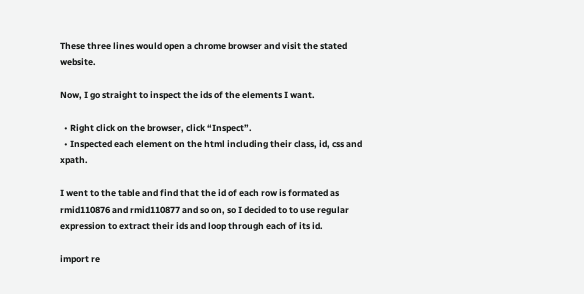These three lines would open a chrome browser and visit the stated website.

Now, I go straight to inspect the ids of the elements I want.

  • Right click on the browser, click “Inspect”.
  • Inspected each element on the html including their class, id, css and xpath.

I went to the table and find that the id of each row is formated as rmid110876 and rmid110877 and so on, so I decided to to use regular expression to extract their ids and loop through each of its id.

import re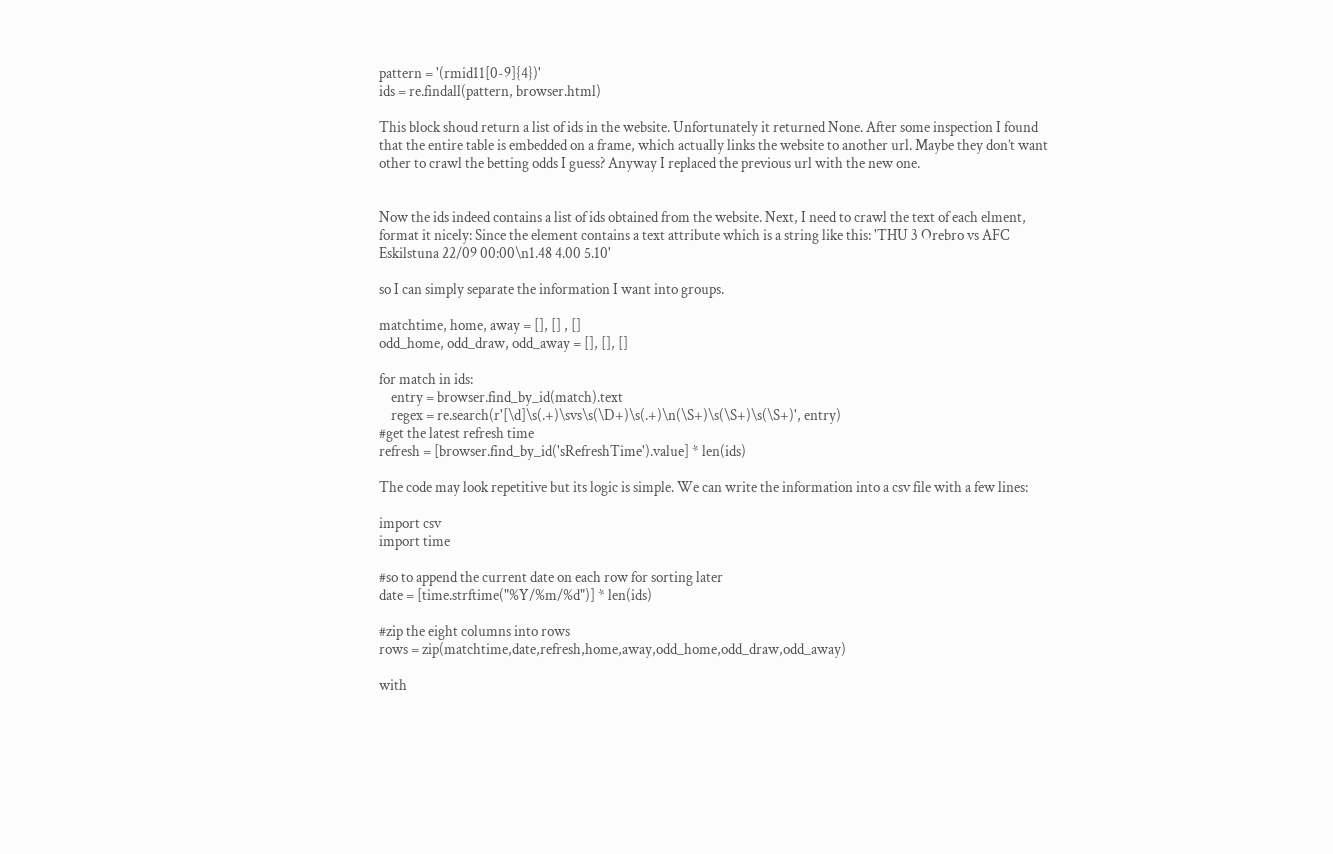pattern = '(rmid11[0-9]{4})'
ids = re.findall(pattern, browser.html)

This block shoud return a list of ids in the website. Unfortunately it returned None. After some inspection I found that the entire table is embedded on a frame, which actually links the website to another url. Maybe they don’t want other to crawl the betting odds I guess? Anyway I replaced the previous url with the new one.


Now the ids indeed contains a list of ids obtained from the website. Next, I need to crawl the text of each elment, format it nicely: Since the element contains a text attribute which is a string like this: 'THU 3 Orebro vs AFC Eskilstuna 22/09 00:00\n1.48 4.00 5.10'

so I can simply separate the information I want into groups.

matchtime, home, away = [], [] , []
odd_home, odd_draw, odd_away = [], [], []

for match in ids:
    entry = browser.find_by_id(match).text
    regex = re.search(r'[\d]\s(.+)\svs\s(\D+)\s(.+)\n(\S+)\s(\S+)\s(\S+)', entry)
#get the latest refresh time
refresh = [browser.find_by_id('sRefreshTime').value] * len(ids)

The code may look repetitive but its logic is simple. We can write the information into a csv file with a few lines:

import csv
import time

#so to append the current date on each row for sorting later
date = [time.strftime("%Y/%m/%d")] * len(ids)

#zip the eight columns into rows
rows = zip(matchtime,date,refresh,home,away,odd_home,odd_draw,odd_away)

with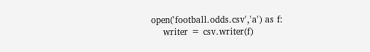open('football.odds.csv','a') as f:
    writer = csv.writer(f)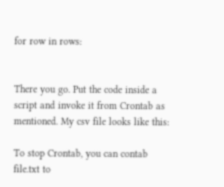for row in rows:


There you go. Put the code inside a script and invoke it from Crontab as mentioned. My csv file looks like this:

To stop Crontab, you can contab file.txt to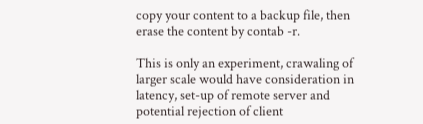copy your content to a backup file, then erase the content by contab -r.

This is only an experiment, crawaling of larger scale would have consideration in latency, set-up of remote server and potential rejection of client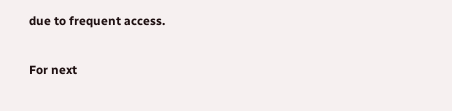due to frequent access.

For next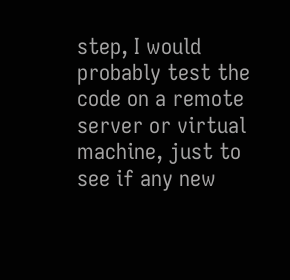step, I would probably test the code on a remote server or virtual machine, just to see if any new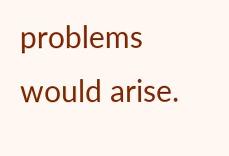problems would arise.